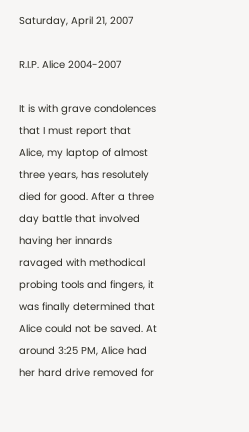Saturday, April 21, 2007

R.I.P. Alice 2004-2007

It is with grave condolences that I must report that Alice, my laptop of almost three years, has resolutely died for good. After a three day battle that involved having her innards ravaged with methodical probing tools and fingers, it was finally determined that Alice could not be saved. At around 3:25 PM, Alice had her hard drive removed for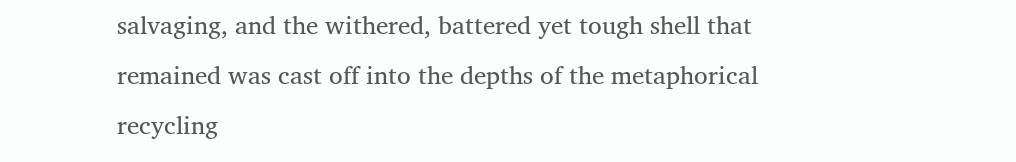salvaging, and the withered, battered yet tough shell that remained was cast off into the depths of the metaphorical recycling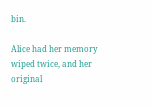bin.

Alice had her memory wiped twice, and her original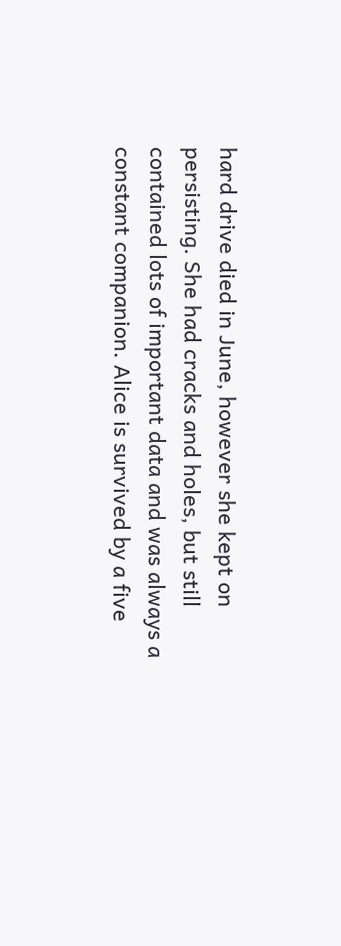hard drive died in June, however she kept on persisting. She had cracks and holes, but still contained lots of important data and was always a constant companion. Alice is survived by a five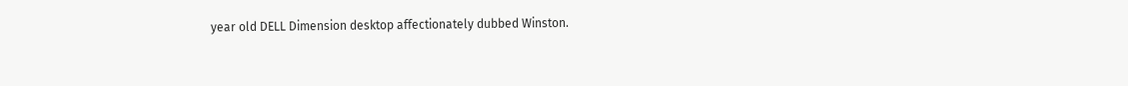year old DELL Dimension desktop affectionately dubbed Winston.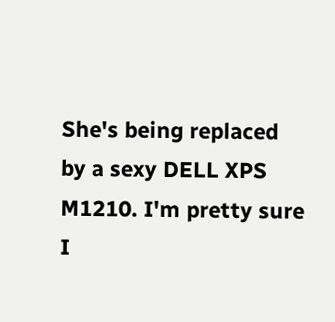She's being replaced by a sexy DELL XPS M1210. I'm pretty sure I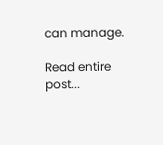can manage.

Read entire post...